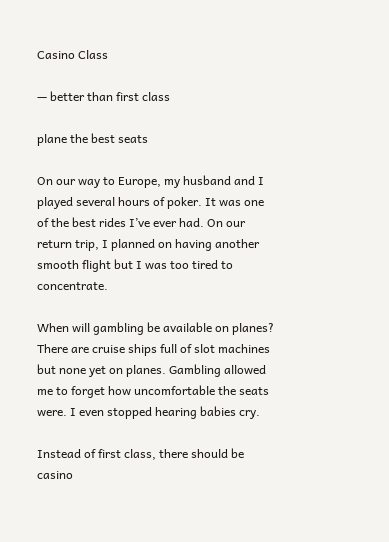Casino Class

— better than first class

plane the best seats

On our way to Europe, my husband and I played several hours of poker. It was one of the best rides I’ve ever had. On our return trip, I planned on having another smooth flight but I was too tired to concentrate.

When will gambling be available on planes? There are cruise ships full of slot machines but none yet on planes. Gambling allowed me to forget how uncomfortable the seats were. I even stopped hearing babies cry.

Instead of first class, there should be casino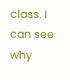class. I can see why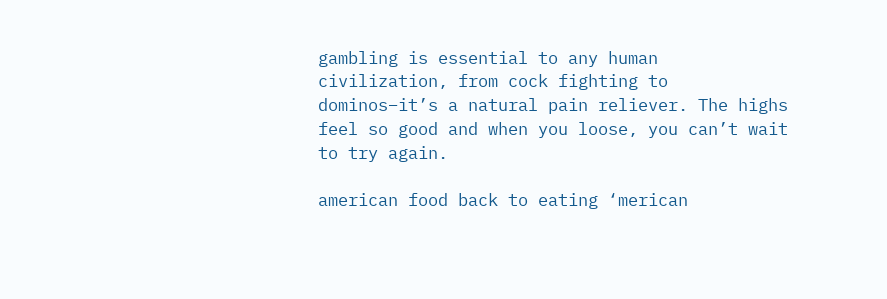gambling is essential to any human civilization, from cock fighting to dominos–it’s a natural pain reliever. The highs feel so good and when you loose, you can’t wait to try again.

american food back to eating ‘merican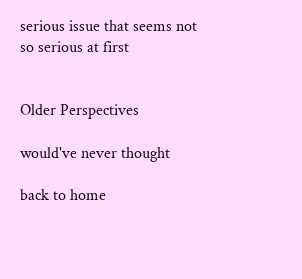serious issue that seems not so serious at first


Older Perspectives

would've never thought

back to home